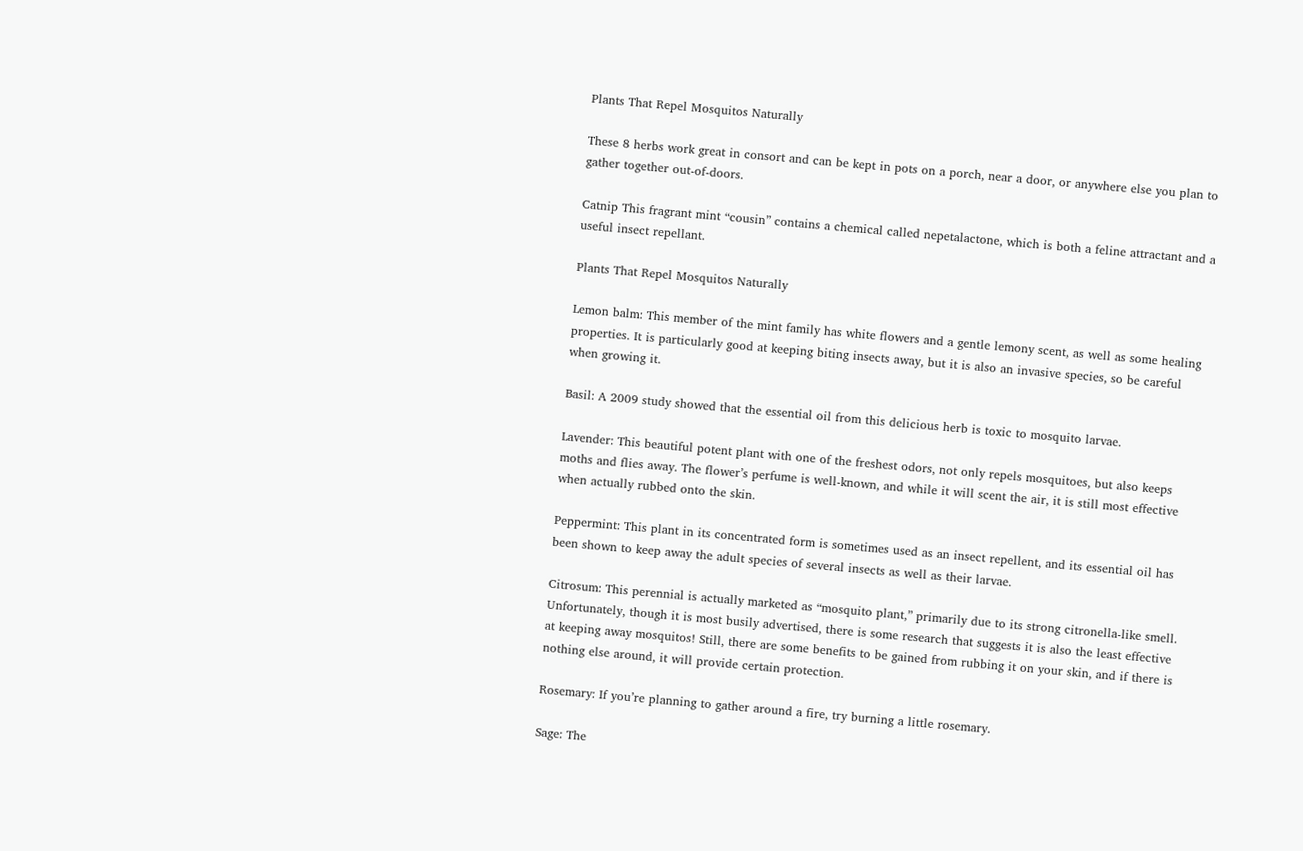Plants That Repel Mosquitos Naturally

These 8 herbs work great in consort and can be kept in pots on a porch, near a door, or anywhere else you plan to gather together out-of-doors.

Catnip This fragrant mint “cousin” contains a chemical called nepetalactone, which is both a feline attractant and a useful insect repellant.

Plants That Repel Mosquitos Naturally

Lemon balm: This member of the mint family has white flowers and a gentle lemony scent, as well as some healing properties. It is particularly good at keeping biting insects away, but it is also an invasive species, so be careful when growing it.

Basil: A 2009 study showed that the essential oil from this delicious herb is toxic to mosquito larvae.

Lavender: This beautiful potent plant with one of the freshest odors, not only repels mosquitoes, but also keeps moths and flies away. The flower’s perfume is well-known, and while it will scent the air, it is still most effective when actually rubbed onto the skin.

Peppermint: This plant in its concentrated form is sometimes used as an insect repellent, and its essential oil has been shown to keep away the adult species of several insects as well as their larvae.

Citrosum: This perennial is actually marketed as “mosquito plant,” primarily due to its strong citronella-like smell. Unfortunately, though it is most busily advertised, there is some research that suggests it is also the least effective at keeping away mosquitos! Still, there are some benefits to be gained from rubbing it on your skin, and if there is nothing else around, it will provide certain protection.

Rosemary: If you’re planning to gather around a fire, try burning a little rosemary.

Sage: The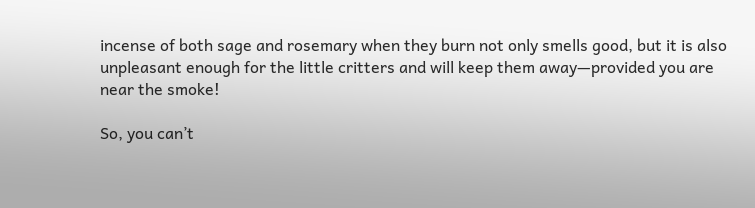incense of both sage and rosemary when they burn not only smells good, but it is also unpleasant enough for the little critters and will keep them away—provided you are near the smoke!

So, you can’t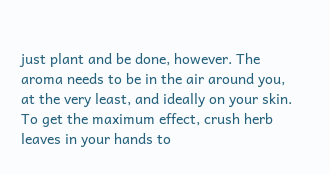just plant and be done, however. The aroma needs to be in the air around you, at the very least, and ideally on your skin. To get the maximum effect, crush herb leaves in your hands to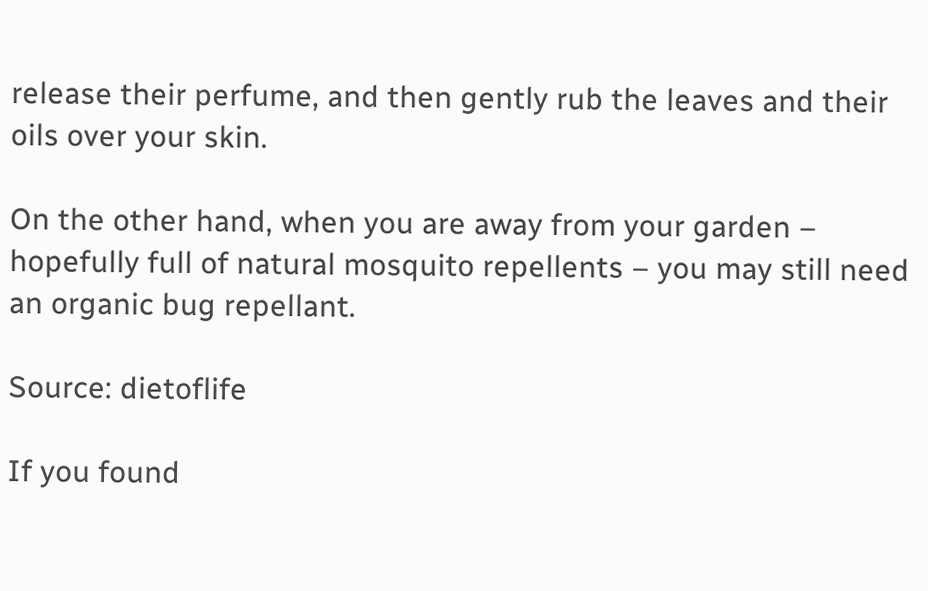release their perfume, and then gently rub the leaves and their oils over your skin.

On the other hand, when you are away from your garden – hopefully full of natural mosquito repellents – you may still need an organic bug repellant.

Source: dietoflife

If you found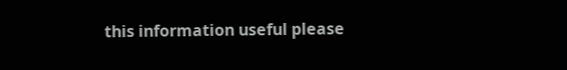this information useful please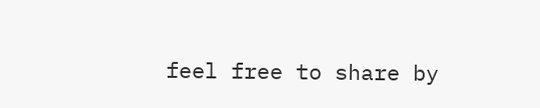feel free to share by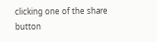clicking one of the share button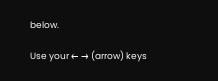below.

Use your ← → (arrow) keys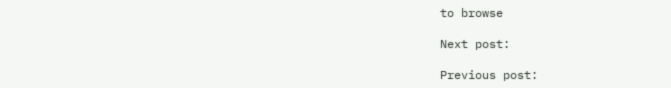to browse

Next post:

Previous post: